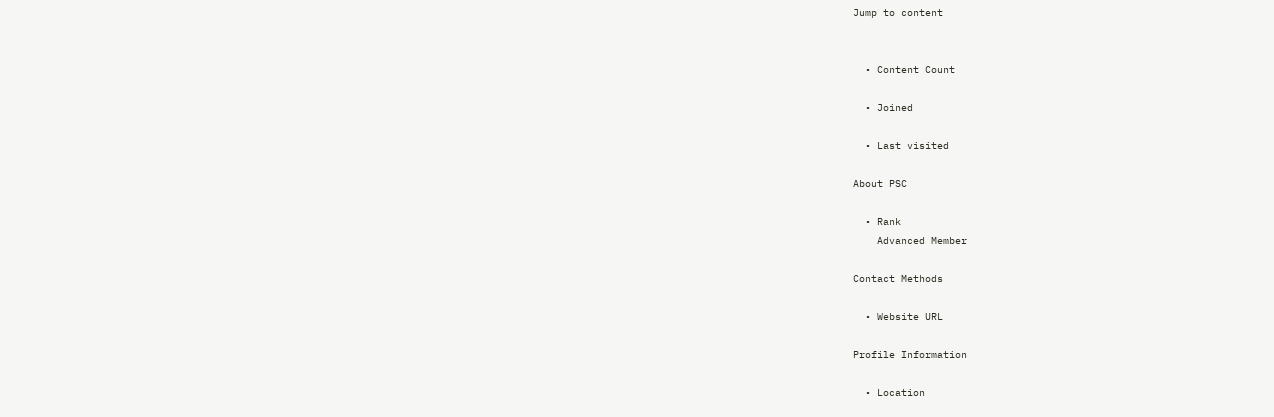Jump to content


  • Content Count

  • Joined

  • Last visited

About PSC

  • Rank
    Advanced Member

Contact Methods

  • Website URL

Profile Information

  • Location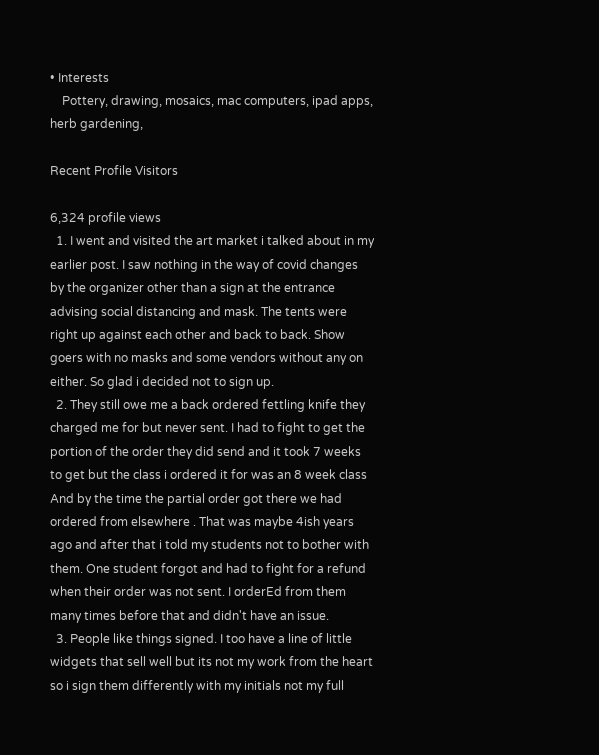• Interests
    Pottery, drawing, mosaics, mac computers, ipad apps, herb gardening,

Recent Profile Visitors

6,324 profile views
  1. I went and visited the art market i talked about in my earlier post. I saw nothing in the way of covid changes by the organizer other than a sign at the entrance advising social distancing and mask. The tents were right up against each other and back to back. Show goers with no masks and some vendors without any on either. So glad i decided not to sign up.
  2. They still owe me a back ordered fettling knife they charged me for but never sent. I had to fight to get the portion of the order they did send and it took 7 weeks to get but the class i ordered it for was an 8 week class And by the time the partial order got there we had ordered from elsewhere . That was maybe 4ish years ago and after that i told my students not to bother with them. One student forgot and had to fight for a refund when their order was not sent. I orderEd from them many times before that and didn't have an issue.
  3. People like things signed. I too have a line of little widgets that sell well but its not my work from the heart so i sign them differently with my initials not my full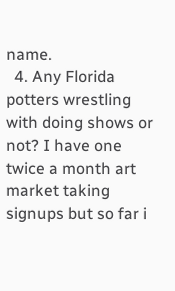name.
  4. Any Florida potters wrestling with doing shows or not? I have one twice a month art market taking signups but so far i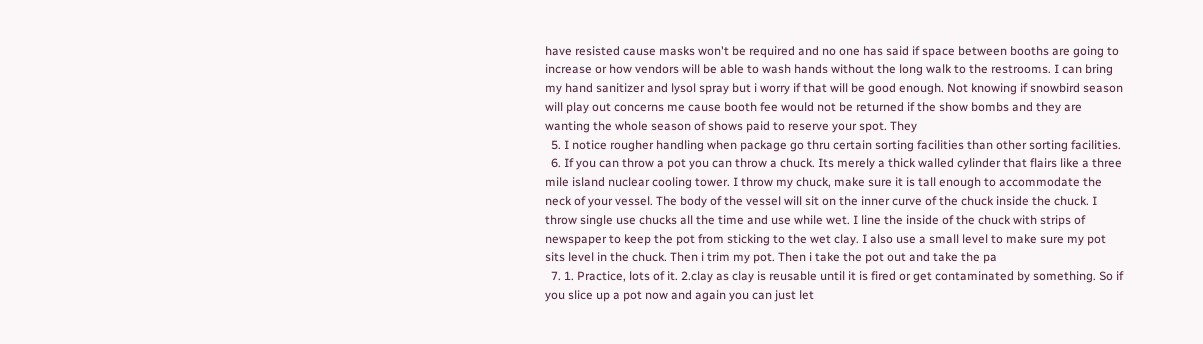have resisted cause masks won't be required and no one has said if space between booths are going to increase or how vendors will be able to wash hands without the long walk to the restrooms. I can bring my hand sanitizer and lysol spray but i worry if that will be good enough. Not knowing if snowbird season will play out concerns me cause booth fee would not be returned if the show bombs and they are wanting the whole season of shows paid to reserve your spot. They
  5. I notice rougher handling when package go thru certain sorting facilities than other sorting facilities.
  6. If you can throw a pot you can throw a chuck. Its merely a thick walled cylinder that flairs like a three mile island nuclear cooling tower. I throw my chuck, make sure it is tall enough to accommodate the neck of your vessel. The body of the vessel will sit on the inner curve of the chuck inside the chuck. I throw single use chucks all the time and use while wet. I line the inside of the chuck with strips of newspaper to keep the pot from sticking to the wet clay. I also use a small level to make sure my pot sits level in the chuck. Then i trim my pot. Then i take the pot out and take the pa
  7. 1. Practice, lots of it. 2.clay as clay is reusable until it is fired or get contaminated by something. So if you slice up a pot now and again you can just let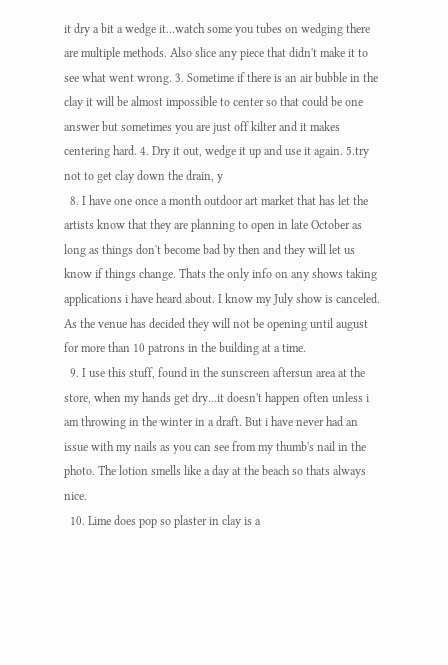it dry a bit a wedge it...watch some you tubes on wedging there are multiple methods. Also slice any piece that didn't make it to see what went wrong. 3. Sometime if there is an air bubble in the clay it will be almost impossible to center so that could be one answer but sometimes you are just off kilter and it makes centering hard. 4. Dry it out, wedge it up and use it again. 5.try not to get clay down the drain, y
  8. I have one once a month outdoor art market that has let the artists know that they are planning to open in late October as long as things don't become bad by then and they will let us know if things change. Thats the only info on any shows taking applications i have heard about. I know my July show is canceled. As the venue has decided they will not be opening until august for more than 10 patrons in the building at a time.
  9. I use this stuff, found in the sunscreen aftersun area at the store, when my hands get dry...it doesn't happen often unless i am throwing in the winter in a draft. But i have never had an issue with my nails as you can see from my thumb's nail in the photo. The lotion smells like a day at the beach so thats always nice.
  10. Lime does pop so plaster in clay is a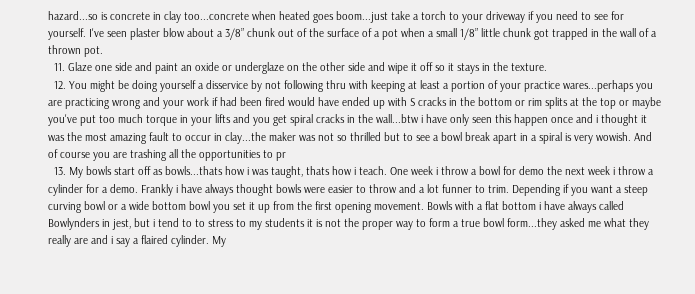hazard...so is concrete in clay too...concrete when heated goes boom...just take a torch to your driveway if you need to see for yourself. I've seen plaster blow about a 3/8” chunk out of the surface of a pot when a small 1/8” little chunk got trapped in the wall of a thrown pot.
  11. Glaze one side and paint an oxide or underglaze on the other side and wipe it off so it stays in the texture.
  12. You might be doing yourself a disservice by not following thru with keeping at least a portion of your practice wares...perhaps you are practicing wrong and your work if had been fired would have ended up with S cracks in the bottom or rim splits at the top or maybe you've put too much torque in your lifts and you get spiral cracks in the wall...btw i have only seen this happen once and i thought it was the most amazing fault to occur in clay...the maker was not so thrilled but to see a bowl break apart in a spiral is very wowish. And of course you are trashing all the opportunities to pr
  13. My bowls start off as bowls...thats how i was taught, thats how i teach. One week i throw a bowl for demo the next week i throw a cylinder for a demo. Frankly i have always thought bowls were easier to throw and a lot funner to trim. Depending if you want a steep curving bowl or a wide bottom bowl you set it up from the first opening movement. Bowls with a flat bottom i have always called Bowlynders in jest, but i tend to to stress to my students it is not the proper way to form a true bowl form...they asked me what they really are and i say a flaired cylinder. My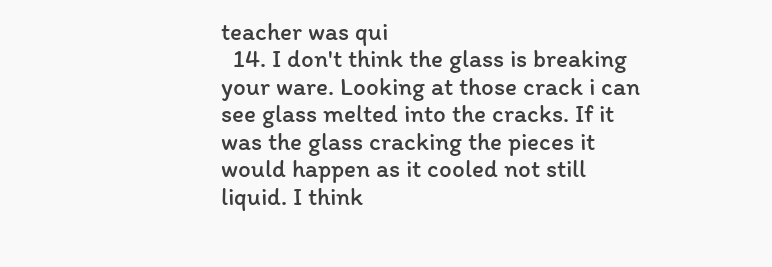teacher was qui
  14. I don't think the glass is breaking your ware. Looking at those crack i can see glass melted into the cracks. If it was the glass cracking the pieces it would happen as it cooled not still liquid. I think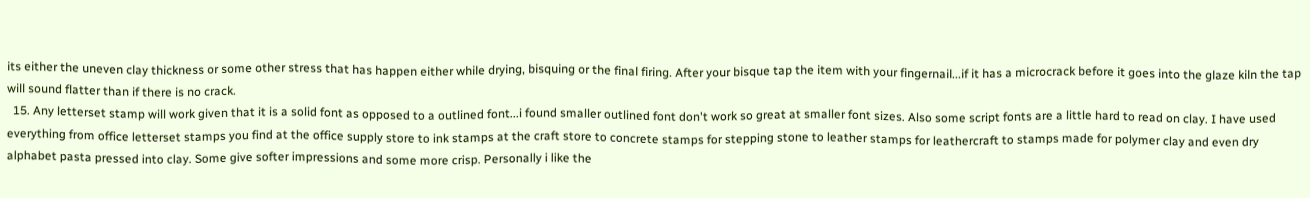its either the uneven clay thickness or some other stress that has happen either while drying, bisquing or the final firing. After your bisque tap the item with your fingernail...if it has a microcrack before it goes into the glaze kiln the tap will sound flatter than if there is no crack.
  15. Any letterset stamp will work given that it is a solid font as opposed to a outlined font...i found smaller outlined font don't work so great at smaller font sizes. Also some script fonts are a little hard to read on clay. I have used everything from office letterset stamps you find at the office supply store to ink stamps at the craft store to concrete stamps for stepping stone to leather stamps for leathercraft to stamps made for polymer clay and even dry alphabet pasta pressed into clay. Some give softer impressions and some more crisp. Personally i like the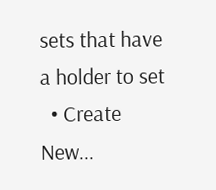sets that have a holder to set
  • Create New...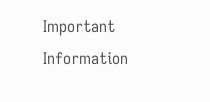Important Information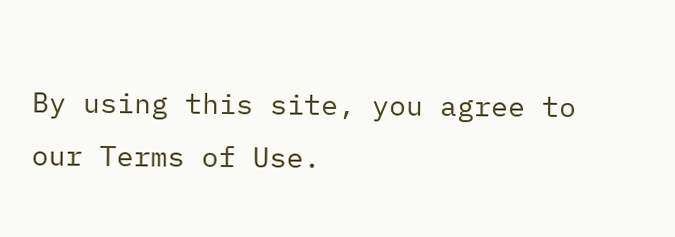By using this site, you agree to our Terms of Use.